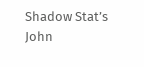Shadow Stat’s John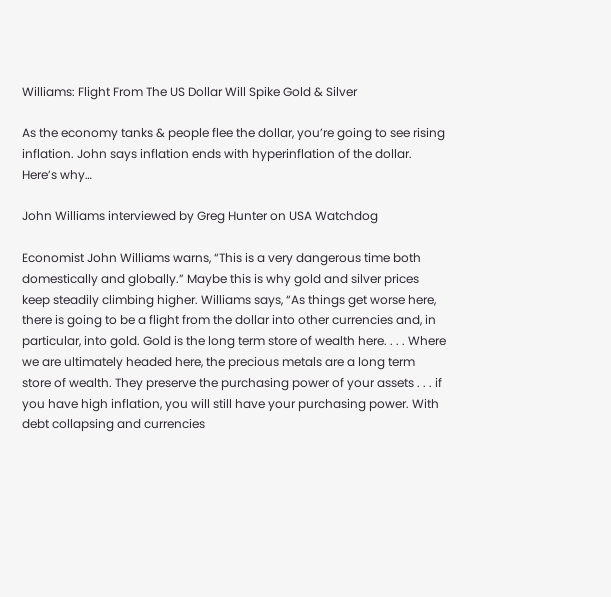Williams: Flight From The US Dollar Will Spike Gold & Silver

As the economy tanks & people flee the dollar, you’re going to see rising inflation. John says inflation ends with hyperinflation of the dollar. Here’s why…

John Williams interviewed by Greg Hunter on USA Watchdog

Economist John Williams warns, “This is a very dangerous time both domestically and globally.” Maybe this is why gold and silver prices keep steadily climbing higher. Williams says, “As things get worse here, there is going to be a flight from the dollar into other currencies and, in particular, into gold. Gold is the long term store of wealth here. . . . Where we are ultimately headed here, the precious metals are a long term store of wealth. They preserve the purchasing power of your assets . . . if you have high inflation, you will still have your purchasing power. With debt collapsing and currencies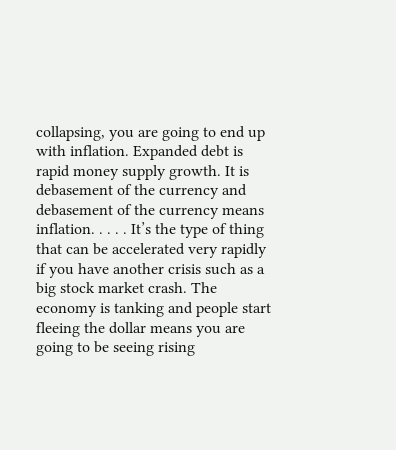collapsing, you are going to end up with inflation. Expanded debt is rapid money supply growth. It is debasement of the currency and debasement of the currency means inflation. . . . . It’s the type of thing that can be accelerated very rapidly if you have another crisis such as a big stock market crash. The economy is tanking and people start fleeing the dollar means you are going to be seeing rising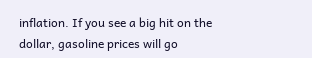inflation. If you see a big hit on the dollar, gasoline prices will go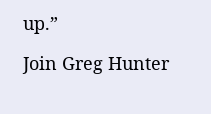up.”

Join Greg Hunter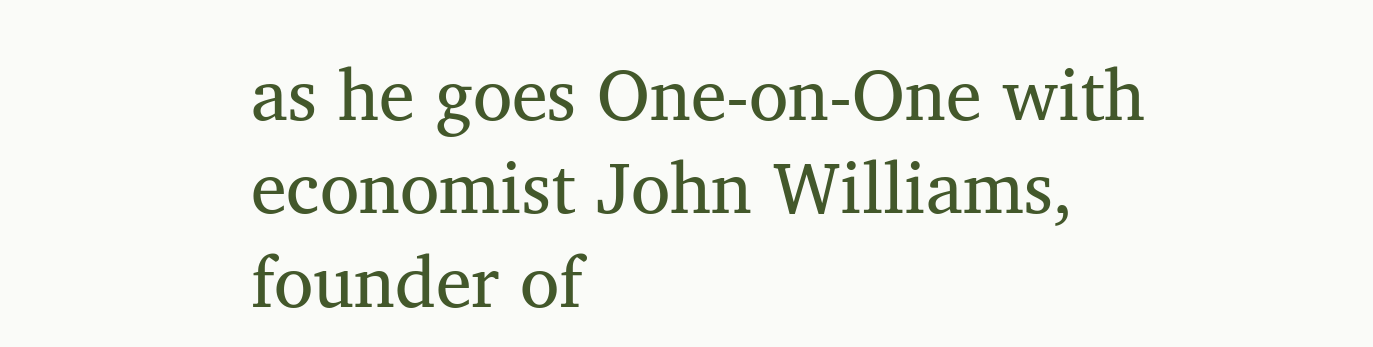as he goes One-on-One with economist John Williams, founder of